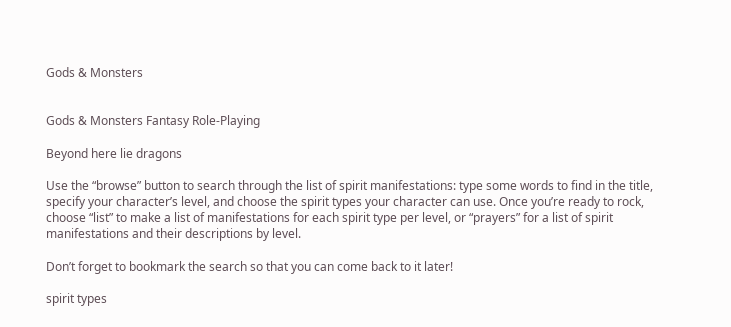Gods & Monsters


Gods & Monsters Fantasy Role-Playing

Beyond here lie dragons

Use the “browse” button to search through the list of spirit manifestations: type some words to find in the title, specify your character’s level, and choose the spirit types your character can use. Once you’re ready to rock, choose “list” to make a list of manifestations for each spirit type per level, or “prayers” for a list of spirit manifestations and their descriptions by level.

Don’t forget to bookmark the search so that you can come back to it later!

spirit types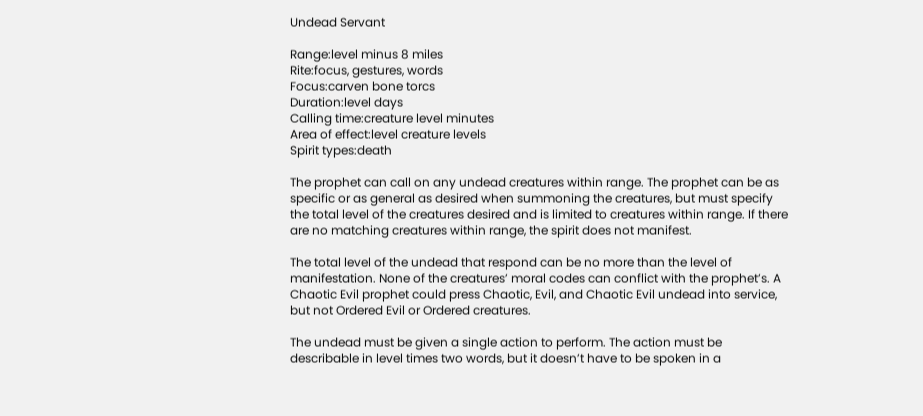Undead Servant

Range:level minus 8 miles
Rite:focus, gestures, words
Focus:carven bone torcs
Duration:level days
Calling time:creature level minutes
Area of effect:level creature levels
Spirit types:death

The prophet can call on any undead creatures within range. The prophet can be as specific or as general as desired when summoning the creatures, but must specify the total level of the creatures desired and is limited to creatures within range. If there are no matching creatures within range, the spirit does not manifest.

The total level of the undead that respond can be no more than the level of manifestation. None of the creatures’ moral codes can conflict with the prophet’s. A Chaotic Evil prophet could press Chaotic, Evil, and Chaotic Evil undead into service, but not Ordered Evil or Ordered creatures.

The undead must be given a single action to perform. The action must be describable in level times two words, but it doesn’t have to be spoken in a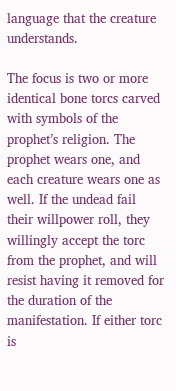language that the creature understands.

The focus is two or more identical bone torcs carved with symbols of the prophet’s religion. The prophet wears one, and each creature wears one as well. If the undead fail their willpower roll, they willingly accept the torc from the prophet, and will resist having it removed for the duration of the manifestation. If either torc is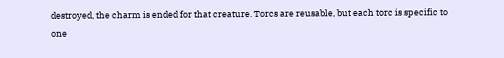destroyed, the charm is ended for that creature. Torcs are reusable, but each torc is specific to one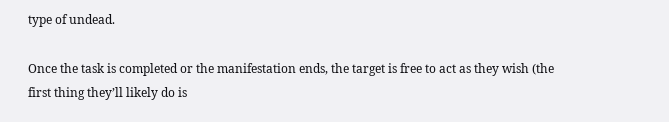type of undead.

Once the task is completed or the manifestation ends, the target is free to act as they wish (the first thing they’ll likely do is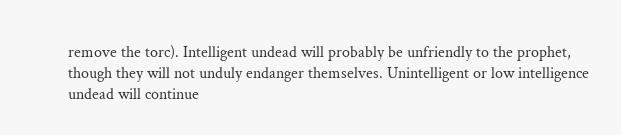remove the torc). Intelligent undead will probably be unfriendly to the prophet, though they will not unduly endanger themselves. Unintelligent or low intelligence undead will continue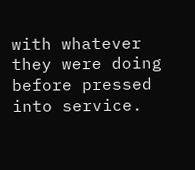with whatever they were doing before pressed into service.